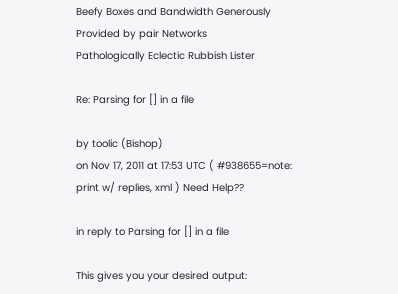Beefy Boxes and Bandwidth Generously Provided by pair Networks
Pathologically Eclectic Rubbish Lister

Re: Parsing for [] in a file

by toolic (Bishop)
on Nov 17, 2011 at 17:53 UTC ( #938655=note: print w/ replies, xml ) Need Help??

in reply to Parsing for [] in a file

This gives you your desired output: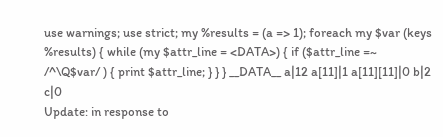use warnings; use strict; my %results = (a => 1); foreach my $var (keys %results) { while (my $attr_line = <DATA>) { if ($attr_line =~ /^\Q$var/ ) { print $attr_line; } } } __DATA__ a|12 a[11]|1 a[11][11]|0 b|2 c|0
Update: in response to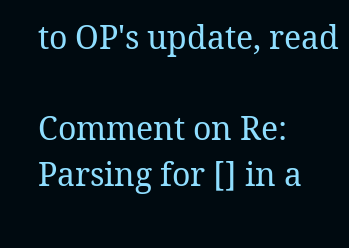to OP's update, read

Comment on Re: Parsing for [] in a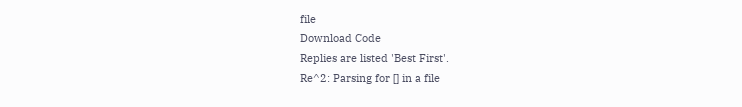file
Download Code
Replies are listed 'Best First'.
Re^2: Parsing for [] in a file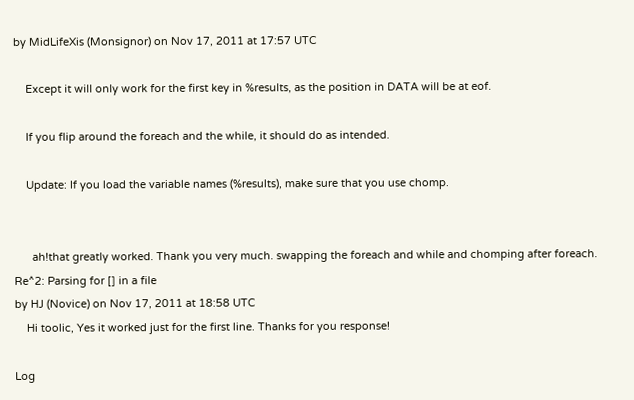by MidLifeXis (Monsignor) on Nov 17, 2011 at 17:57 UTC

    Except it will only work for the first key in %results, as the position in DATA will be at eof.

    If you flip around the foreach and the while, it should do as intended.

    Update: If you load the variable names (%results), make sure that you use chomp.


      ah!that greatly worked. Thank you very much. swapping the foreach and while and chomping after foreach.
Re^2: Parsing for [] in a file
by HJ (Novice) on Nov 17, 2011 at 18:58 UTC
    Hi toolic, Yes it worked just for the first line. Thanks for you response!

Log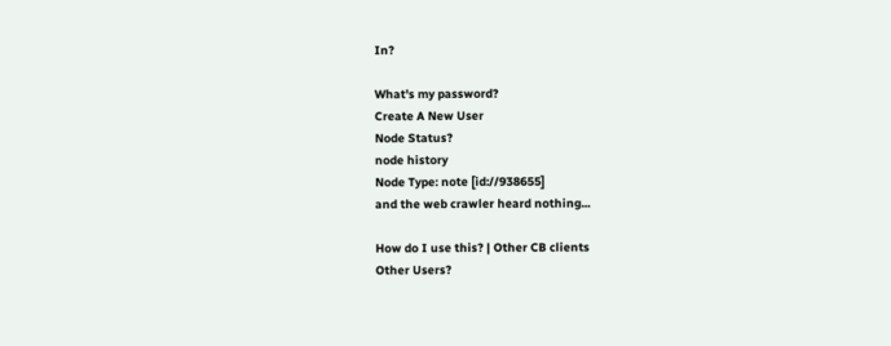In?

What's my password?
Create A New User
Node Status?
node history
Node Type: note [id://938655]
and the web crawler heard nothing...

How do I use this? | Other CB clients
Other Users?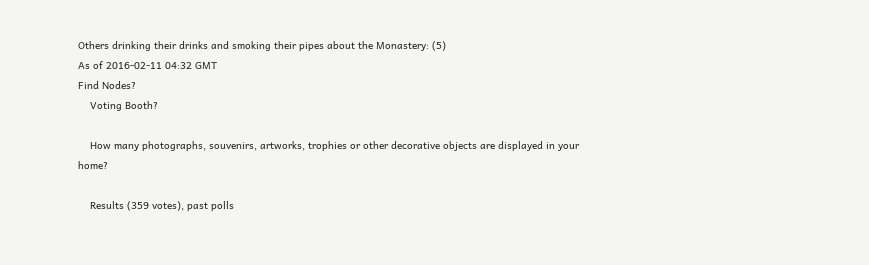Others drinking their drinks and smoking their pipes about the Monastery: (5)
As of 2016-02-11 04:32 GMT
Find Nodes?
    Voting Booth?

    How many photographs, souvenirs, artworks, trophies or other decorative objects are displayed in your home?

    Results (359 votes), past polls